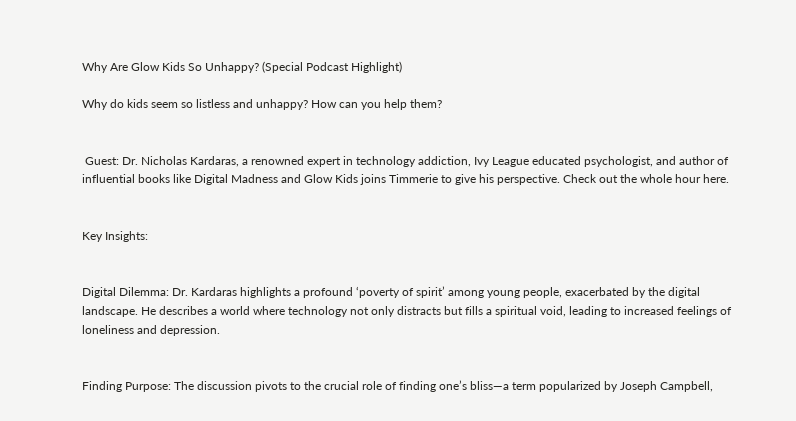Why Are Glow Kids So Unhappy? (Special Podcast Highlight)

Why do kids seem so listless and unhappy? How can you help them?


 Guest: Dr. Nicholas Kardaras, a renowned expert in technology addiction, Ivy League educated psychologist, and author of influential books like Digital Madness and Glow Kids joins Timmerie to give his perspective. Check out the whole hour here.


Key Insights:


Digital Dilemma: Dr. Kardaras highlights a profound ‘poverty of spirit’ among young people, exacerbated by the digital landscape. He describes a world where technology not only distracts but fills a spiritual void, leading to increased feelings of loneliness and depression.


Finding Purpose: The discussion pivots to the crucial role of finding one’s bliss—a term popularized by Joseph Campbell,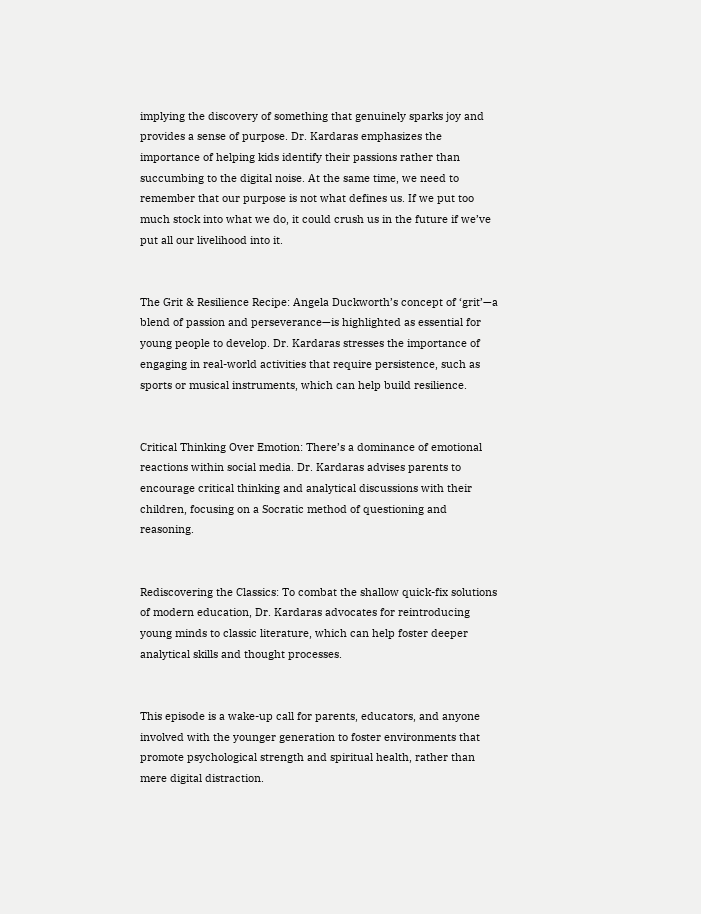implying the discovery of something that genuinely sparks joy and provides a sense of purpose. Dr. Kardaras emphasizes the importance of helping kids identify their passions rather than succumbing to the digital noise. At the same time, we need to remember that our purpose is not what defines us. If we put too much stock into what we do, it could crush us in the future if we’ve put all our livelihood into it.


The Grit & Resilience Recipe: Angela Duckworth’s concept of ‘grit’—a blend of passion and perseverance—is highlighted as essential for young people to develop. Dr. Kardaras stresses the importance of engaging in real-world activities that require persistence, such as sports or musical instruments, which can help build resilience.


Critical Thinking Over Emotion: There’s a dominance of emotional reactions within social media. Dr. Kardaras advises parents to encourage critical thinking and analytical discussions with their children, focusing on a Socratic method of questioning and reasoning.


Rediscovering the Classics: To combat the shallow quick-fix solutions of modern education, Dr. Kardaras advocates for reintroducing young minds to classic literature, which can help foster deeper analytical skills and thought processes.


This episode is a wake-up call for parents, educators, and anyone involved with the younger generation to foster environments that promote psychological strength and spiritual health, rather than mere digital distraction.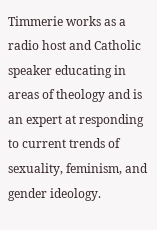Timmerie works as a radio host and Catholic speaker educating in areas of theology and is an expert at responding to current trends of sexuality, feminism, and gender ideology.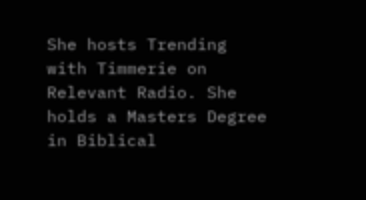She hosts Trending with Timmerie on Relevant Radio. She holds a Masters Degree in Biblical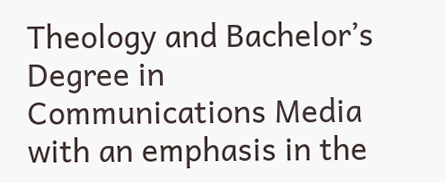Theology and Bachelor’s Degree in Communications Media with an emphasis in the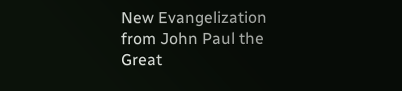New Evangelization from John Paul the Great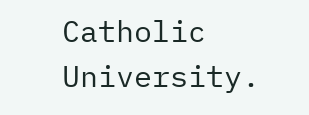Catholic University.